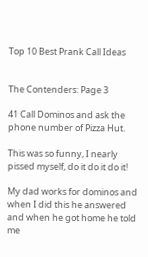Top 10 Best Prank Call Ideas


The Contenders: Page 3

41 Call Dominos and ask the phone number of Pizza Hut.

This was so funny, I nearly pissed myself, do it do it do it!

My dad works for dominos and when I did this he answered and when he got home he told me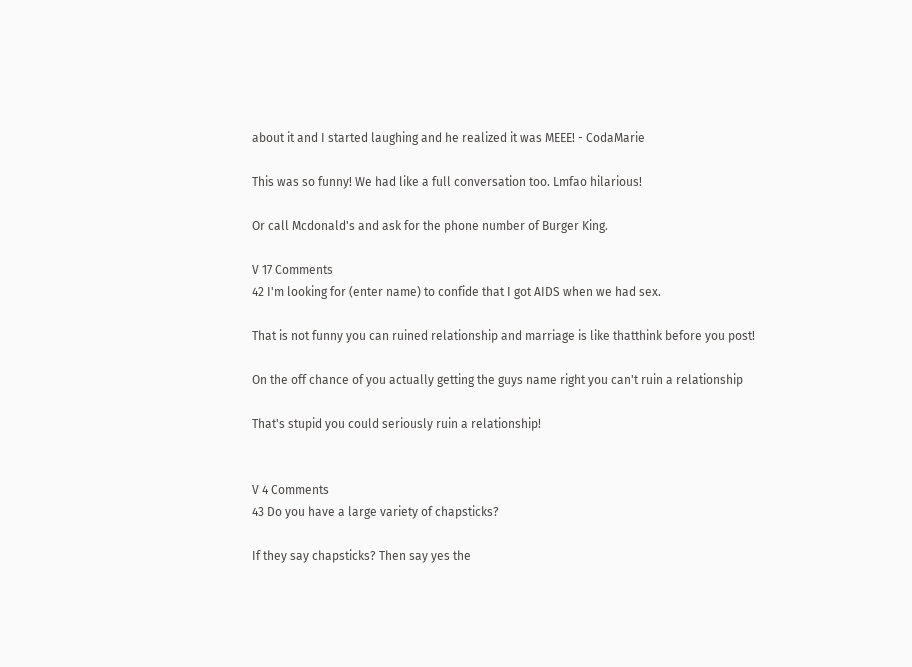about it and I started laughing and he realized it was MEEE! - CodaMarie

This was so funny! We had like a full conversation too. Lmfao hilarious!

Or call Mcdonald's and ask for the phone number of Burger King.

V 17 Comments
42 I'm looking for (enter name) to confide that I got AIDS when we had sex.

That is not funny you can ruined relationship and marriage is like thatthink before you post!

On the off chance of you actually getting the guys name right you can't ruin a relationship

That's stupid you could seriously ruin a relationship!


V 4 Comments
43 Do you have a large variety of chapsticks?

If they say chapsticks? Then say yes the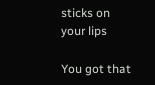sticks on your lips

You got that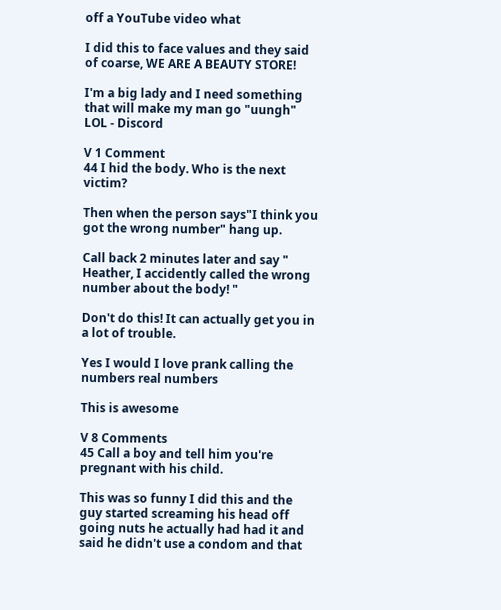off a YouTube video what

I did this to face values and they said of coarse, WE ARE A BEAUTY STORE!

I'm a big lady and I need something that will make my man go "uungh" LOL - Discord

V 1 Comment
44 I hid the body. Who is the next victim?

Then when the person says"I think you got the wrong number" hang up.

Call back 2 minutes later and say " Heather, I accidently called the wrong number about the body! "

Don't do this! It can actually get you in a lot of trouble.

Yes I would I love prank calling the numbers real numbers

This is awesome

V 8 Comments
45 Call a boy and tell him you're pregnant with his child.

This was so funny I did this and the guy started screaming his head off going nuts he actually had had it and said he didn't use a condom and that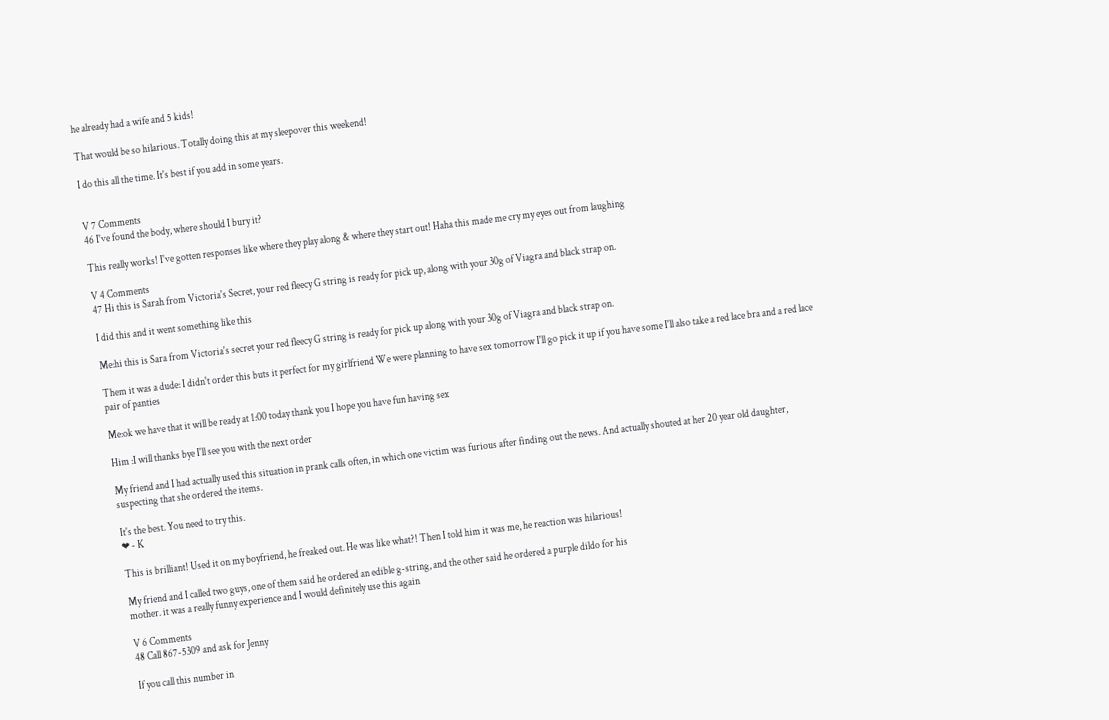he already had a wife and 5 kids!

That would be so hilarious. Totally doing this at my sleepover this weekend!

I do this all the time. It's best if you add in some years.


V 7 Comments
46 I've found the body, where should I bury it?

This really works! I've gotten responses like where they play along & where they start out! Haha this made me cry my eyes out from laughing

V 4 Comments
47 Hi this is Sarah from Victoria's Secret, your red fleecy G string is ready for pick up, along with your 30g of Viagra and black strap on.

I did this and it went something like this

Me:hi this is Sara from Victoria's secret your red fleecy G string is ready for pick up along with your 30g of Viagra and black strap on.

Them it was a dude: I didn't order this buts it perfect for my girlfriend We were planning to have sex tomorrow I'll go pick it up if you have some I'll also take a red lace bra and a red lace pair of panties

Me:ok we have that it will be ready at 1:00 today thank you I hope you have fun having sex

Him :I will thanks bye I'll see you with the next order

My friend and I had actually used this situation in prank calls often, in which one victim was furious after finding out the news. And actually shouted at her 20 year old daughter, suspecting that she ordered the items.

It's the best. You need to try this.
❤ - K

This is brilliant! Used it on my boyfriend, he freaked out. He was like what?! Then I told him it was me, he reaction was hilarious!

My friend and I called two guys, one of them said he ordered an edible g-string, and the other said he ordered a purple dildo for his
mother. it was a really funny experience and I would definitely use this again

V 6 Comments
48 Call 867-5309 and ask for Jenny

If you call this number in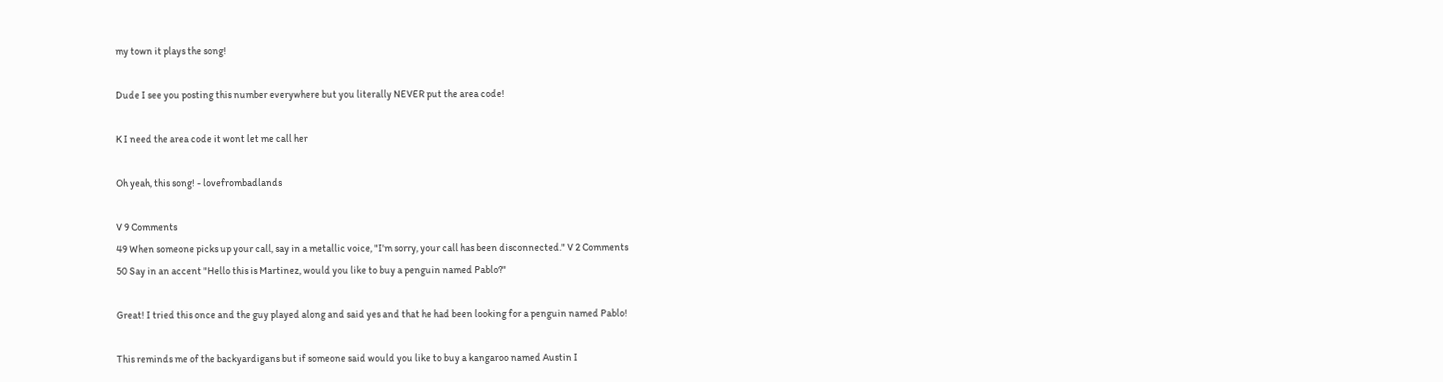my town it plays the song!

Dude I see you posting this number everywhere but you literally NEVER put the area code!

K I need the area code it wont let me call her

Oh yeah, this song! - lovefrombadlands

V 9 Comments
49 When someone picks up your call, say in a metallic voice, "I'm sorry, your call has been disconnected." V 2 Comments
50 Say in an accent "Hello this is Martinez, would you like to buy a penguin named Pablo?"

Great! I tried this once and the guy played along and said yes and that he had been looking for a penguin named Pablo!

This reminds me of the backyardigans but if someone said would you like to buy a kangaroo named Austin I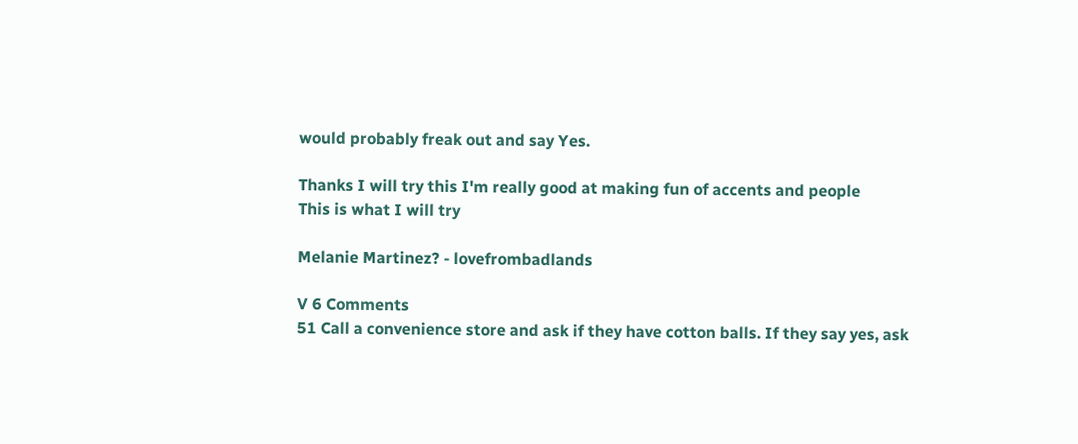would probably freak out and say Yes.

Thanks I will try this I'm really good at making fun of accents and people
This is what I will try

Melanie Martinez? - lovefrombadlands

V 6 Comments
51 Call a convenience store and ask if they have cotton balls. If they say yes, ask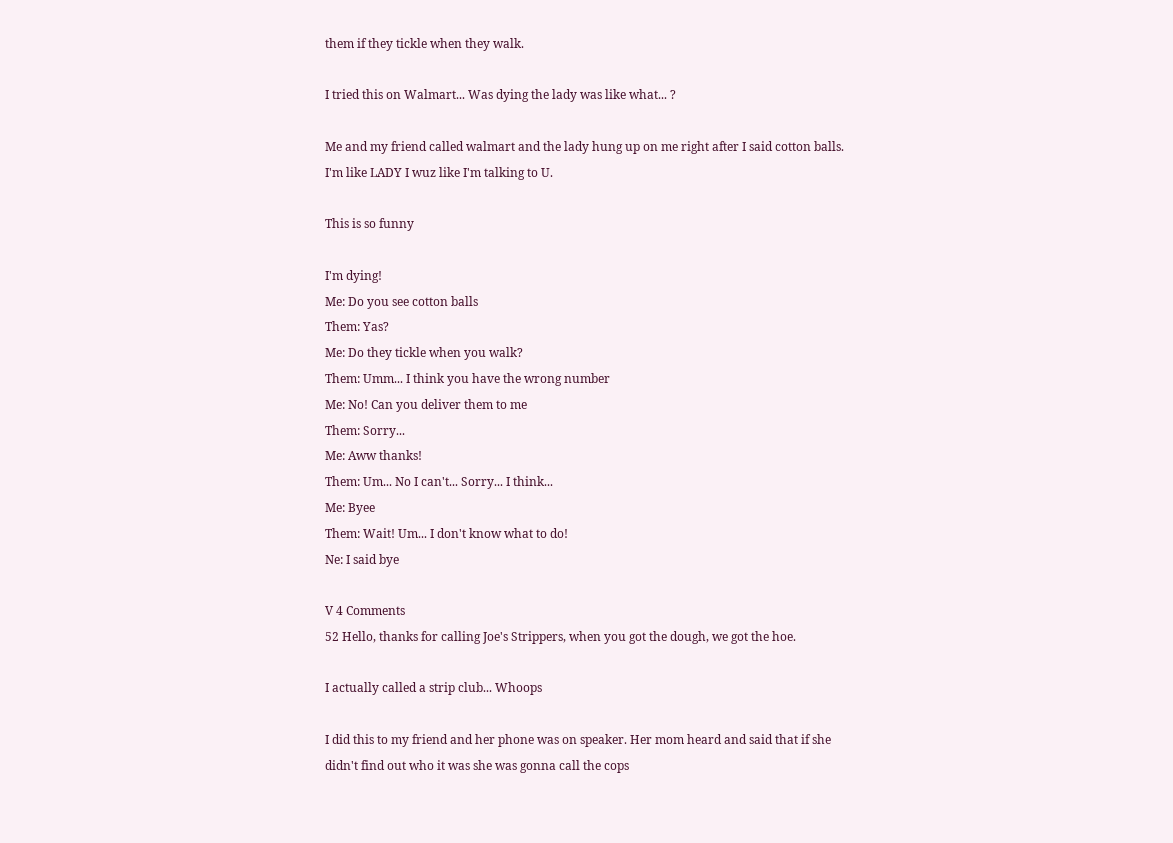them if they tickle when they walk.

I tried this on Walmart... Was dying the lady was like what... ?

Me and my friend called walmart and the lady hung up on me right after I said cotton balls. I'm like LADY I wuz like I'm talking to U.

This is so funny

I'm dying!
Me: Do you see cotton balls
Them: Yas?
Me: Do they tickle when you walk?
Them: Umm... I think you have the wrong number
Me: No! Can you deliver them to me
Them: Sorry...
Me: Aww thanks!
Them: Um... No I can't... Sorry... I think...
Me: Byee
Them: Wait! Um... I don't know what to do!
Ne: I said bye

V 4 Comments
52 Hello, thanks for calling Joe's Strippers, when you got the dough, we got the hoe.

I actually called a strip club... Whoops

I did this to my friend and her phone was on speaker. Her mom heard and said that if she didn't find out who it was she was gonna call the cops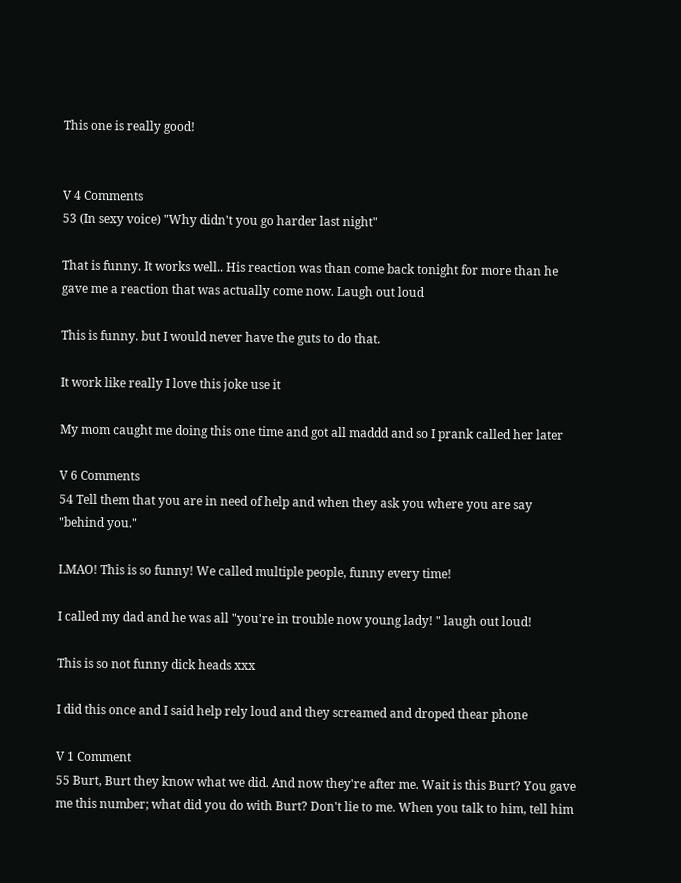This one is really good!


V 4 Comments
53 (In sexy voice) "Why didn't you go harder last night"

That is funny. It works well.. His reaction was than come back tonight for more than he gave me a reaction that was actually come now. Laugh out loud

This is funny. but I would never have the guts to do that.

It work like really I love this joke use it

My mom caught me doing this one time and got all maddd and so I prank called her later

V 6 Comments
54 Tell them that you are in need of help and when they ask you where you are say "behind you."

LMAO! This is so funny! We called multiple people, funny every time!

I called my dad and he was all "you're in trouble now young lady! " laugh out loud!

This is so not funny dick heads xxx

I did this once and I said help rely loud and they screamed and droped thear phone

V 1 Comment
55 Burt, Burt they know what we did. And now they're after me. Wait is this Burt? You gave me this number; what did you do with Burt? Don't lie to me. When you talk to him, tell him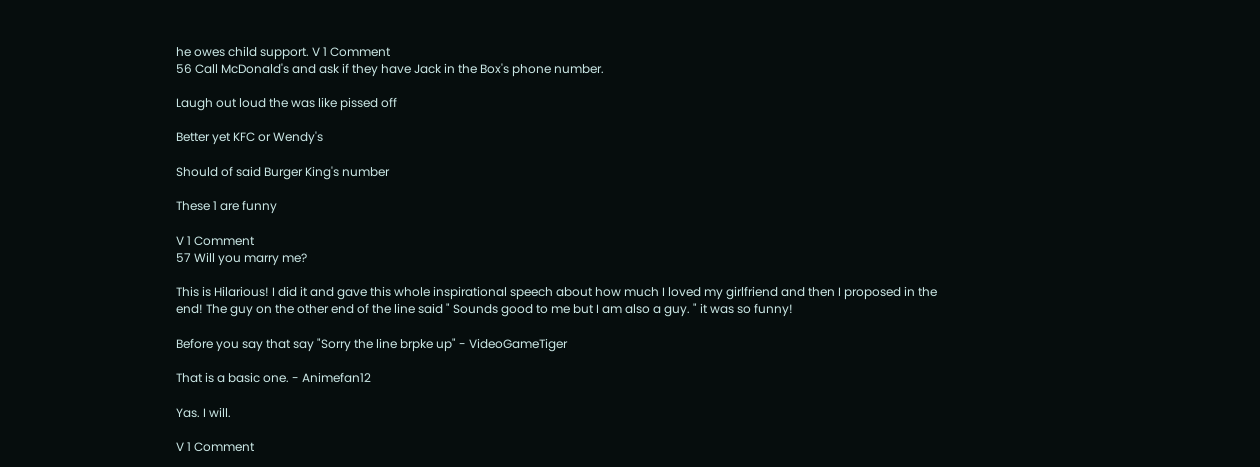he owes child support. V 1 Comment
56 Call McDonald's and ask if they have Jack in the Box's phone number.

Laugh out loud the was like pissed off

Better yet KFC or Wendy's

Should of said Burger King's number

These 1 are funny

V 1 Comment
57 Will you marry me?

This is Hilarious! I did it and gave this whole inspirational speech about how much I loved my girlfriend and then I proposed in the end! The guy on the other end of the line said " Sounds good to me but I am also a guy. " it was so funny!

Before you say that say "Sorry the line brpke up" - VideoGameTiger

That is a basic one. - Animefan12

Yas. I will.

V 1 Comment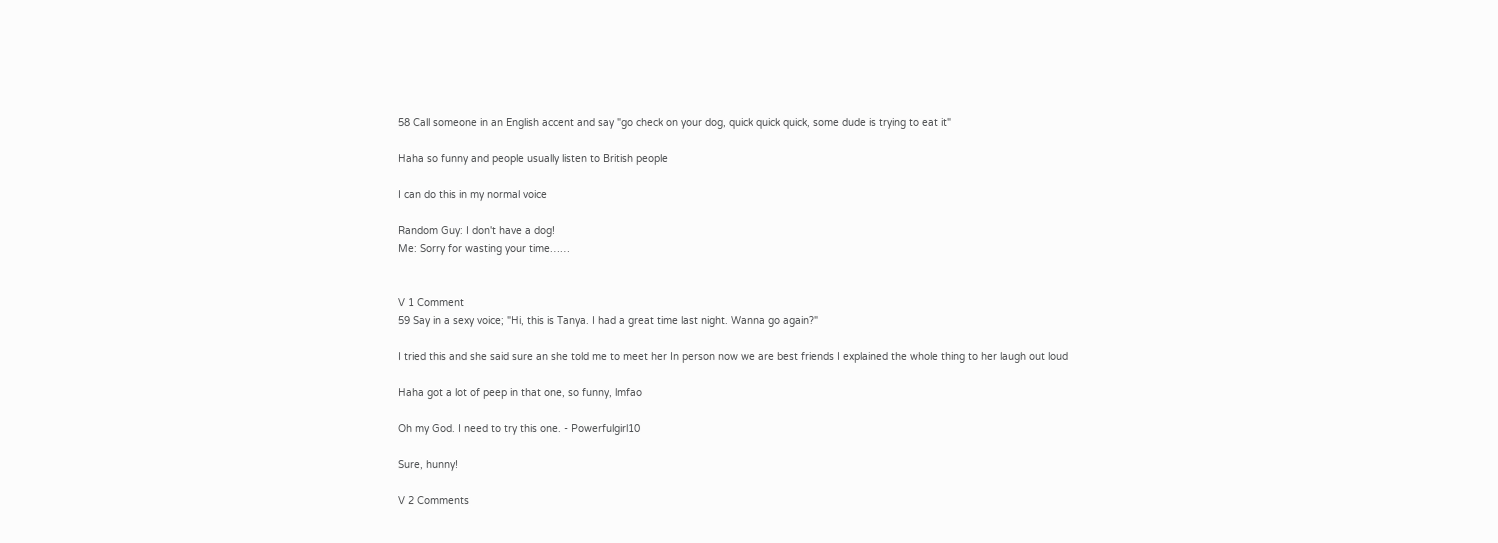58 Call someone in an English accent and say "go check on your dog, quick quick quick, some dude is trying to eat it"

Haha so funny and people usually listen to British people

I can do this in my normal voice

Random Guy: I don't have a dog!
Me: Sorry for wasting your time……


V 1 Comment
59 Say in a sexy voice; "Hi, this is Tanya. I had a great time last night. Wanna go again?"

I tried this and she said sure an she told me to meet her In person now we are best friends I explained the whole thing to her laugh out loud

Haha got a lot of peep in that one, so funny, lmfao

Oh my God. I need to try this one. - Powerfulgirl10

Sure, hunny!

V 2 Comments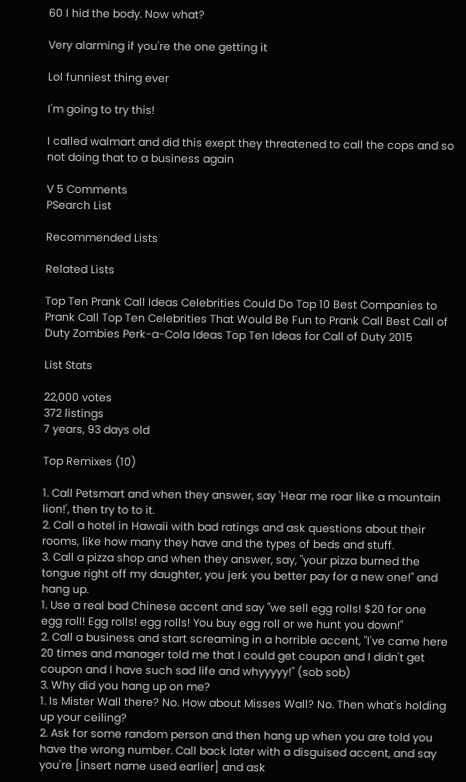60 I hid the body. Now what?

Very alarming if you're the one getting it

Lol funniest thing ever

I'm going to try this!

I called walmart and did this exept they threatened to call the cops and so not doing that to a business again

V 5 Comments
PSearch List

Recommended Lists

Related Lists

Top Ten Prank Call Ideas Celebrities Could Do Top 10 Best Companies to Prank Call Top Ten Celebrities That Would Be Fun to Prank Call Best Call of Duty Zombies Perk-a-Cola Ideas Top Ten Ideas for Call of Duty 2015

List Stats

22,000 votes
372 listings
7 years, 93 days old

Top Remixes (10)

1. Call Petsmart and when they answer, say 'Hear me roar like a mountain lion!', then try to to it.
2. Call a hotel in Hawaii with bad ratings and ask questions about their rooms, like how many they have and the types of beds and stuff.
3. Call a pizza shop and when they answer, say, "your pizza burned the tongue right off my daughter, you jerk you better pay for a new one!" and hang up.
1. Use a real bad Chinese accent and say "we sell egg rolls! $20 for one egg roll! Egg rolls! egg rolls! You buy egg roll or we hunt you down!"
2. Call a business and start screaming in a horrible accent, "I've came here 20 times and manager told me that I could get coupon and I didn't get coupon and I have such sad life and whyyyyy!" (sob sob)
3. Why did you hang up on me?
1. Is Mister Wall there? No. How about Misses Wall? No. Then what's holding up your ceiling?
2. Ask for some random person and then hang up when you are told you have the wrong number. Call back later with a disguised accent, and say you're [insert name used earlier] and ask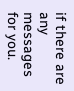if there are any messages for you.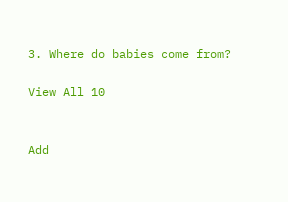3. Where do babies come from?

View All 10


Add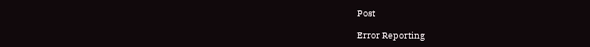Post

Error Reporting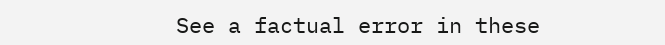See a factual error in these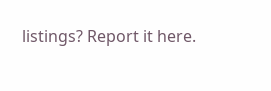listings? Report it here.